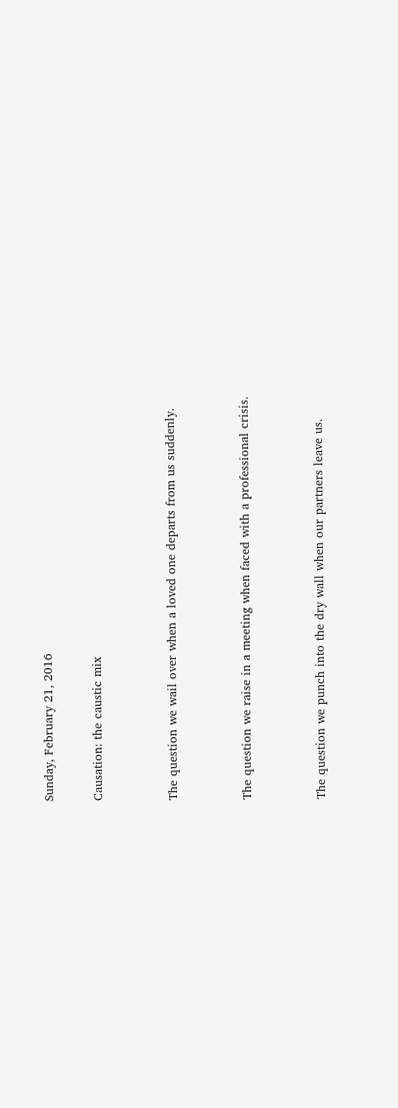Sunday, February 21, 2016

Causation: the caustic mix


The question we wail over when a loved one departs from us suddenly.


The question we raise in a meeting when faced with a professional crisis.


The question we punch into the dry wall when our partners leave us.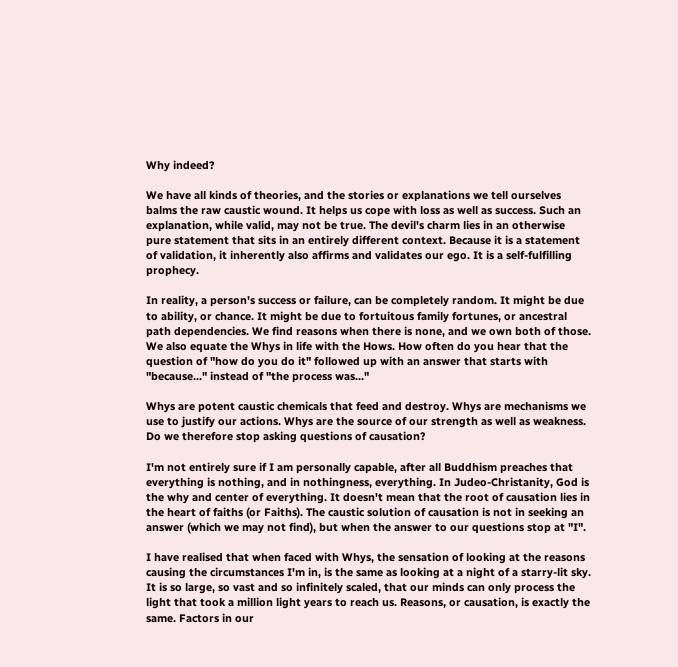Why indeed?

We have all kinds of theories, and the stories or explanations we tell ourselves balms the raw caustic wound. It helps us cope with loss as well as success. Such an explanation, while valid, may not be true. The devil's charm lies in an otherwise pure statement that sits in an entirely different context. Because it is a statement of validation, it inherently also affirms and validates our ego. It is a self-fulfilling prophecy.

In reality, a person's success or failure, can be completely random. It might be due to ability, or chance. It might be due to fortuitous family fortunes, or ancestral path dependencies. We find reasons when there is none, and we own both of those. We also equate the Whys in life with the Hows. How often do you hear that the question of "how do you do it" followed up with an answer that starts with "because..." instead of "the process was..."

Whys are potent caustic chemicals that feed and destroy. Whys are mechanisms we use to justify our actions. Whys are the source of our strength as well as weakness. Do we therefore stop asking questions of causation?

I'm not entirely sure if I am personally capable, after all Buddhism preaches that everything is nothing, and in nothingness, everything. In Judeo-Christanity, God is the why and center of everything. It doesn't mean that the root of causation lies in the heart of faiths (or Faiths). The caustic solution of causation is not in seeking an answer (which we may not find), but when the answer to our questions stop at "I".

I have realised that when faced with Whys, the sensation of looking at the reasons causing the circumstances I'm in, is the same as looking at a night of a starry-lit sky. It is so large, so vast and so infinitely scaled, that our minds can only process the light that took a million light years to reach us. Reasons, or causation, is exactly the same. Factors in our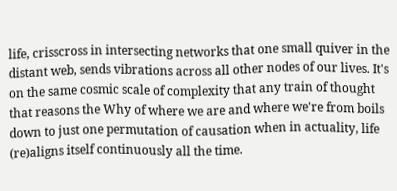life, crisscross in intersecting networks that one small quiver in the distant web, sends vibrations across all other nodes of our lives. It's on the same cosmic scale of complexity that any train of thought that reasons the Why of where we are and where we're from boils down to just one permutation of causation when in actuality, life (re)aligns itself continuously all the time.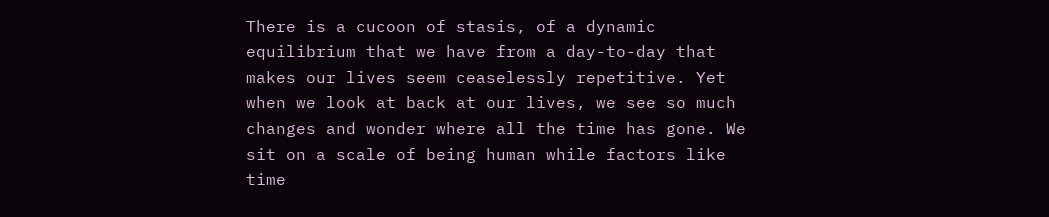There is a cucoon of stasis, of a dynamic equilibrium that we have from a day-to-day that makes our lives seem ceaselessly repetitive. Yet when we look at back at our lives, we see so much changes and wonder where all the time has gone. We sit on a scale of being human while factors like time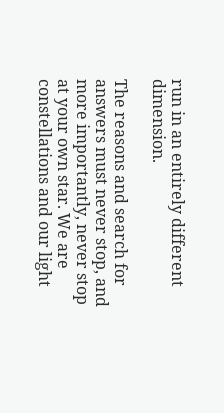run in an entirely different dimension.

The reasons and search for answers must never stop, and more importantly, never stop at your own star. We are constellations and our light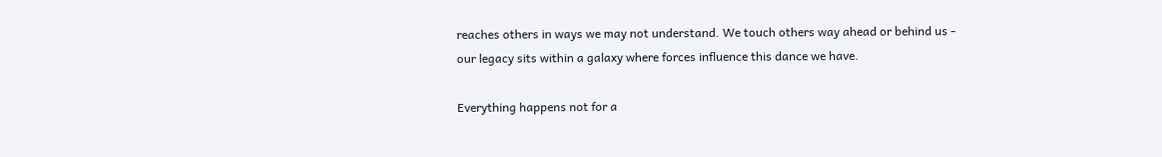reaches others in ways we may not understand. We touch others way ahead or behind us - our legacy sits within a galaxy where forces influence this dance we have.

Everything happens not for a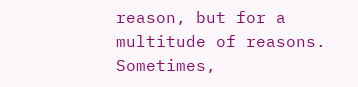reason, but for a multitude of reasons. Sometimes,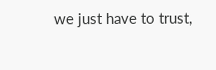we just have to trust,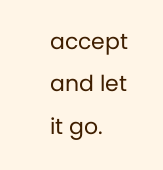accept and let it go.